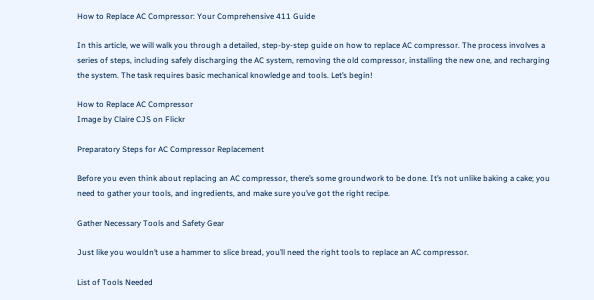How to Replace AC Compressor: Your Comprehensive 411 Guide

In this article, we will walk you through a detailed, step-by-step guide on how to replace AC compressor. The process involves a series of steps, including safely discharging the AC system, removing the old compressor, installing the new one, and recharging the system. The task requires basic mechanical knowledge and tools. Let’s begin!

How to Replace AC Compressor
Image by Claire CJS on Flickr

Preparatory Steps for AC Compressor Replacement

Before you even think about replacing an AC compressor, there’s some groundwork to be done. It’s not unlike baking a cake; you need to gather your tools, and ingredients, and make sure you’ve got the right recipe.

Gather Necessary Tools and Safety Gear

Just like you wouldn’t use a hammer to slice bread, you’ll need the right tools to replace an AC compressor.

List of Tools Needed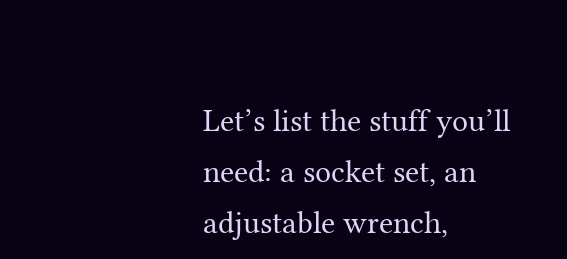Let’s list the stuff you’ll need: a socket set, an adjustable wrench,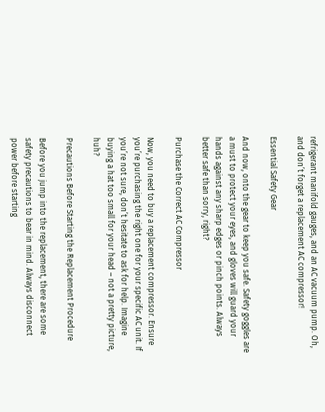refrigerant manifold gauges, and an AC vacuum pump. Oh, and don’t forget a replacement AC compressor!

Essential Safety Gear

And now, onto the gear to keep you safe. Safety goggles are a must to protect your eyes, and gloves will guard your hands against any sharp edges or pinch points. Always better safe than sorry, right?

Purchase the Correct AC Compressor

Now, you need to buy a replacement compressor. Ensure you’re purchasing the right one for your specific AC unit. If you’re not sure, don’t hesitate to ask for help. Imagine buying a hat too small for your head – not a pretty picture, huh?

Precautions Before Starting the Replacement Procedure

Before you jump into the replacement, there are some safety precautions to bear in mind. Always disconnect power before starting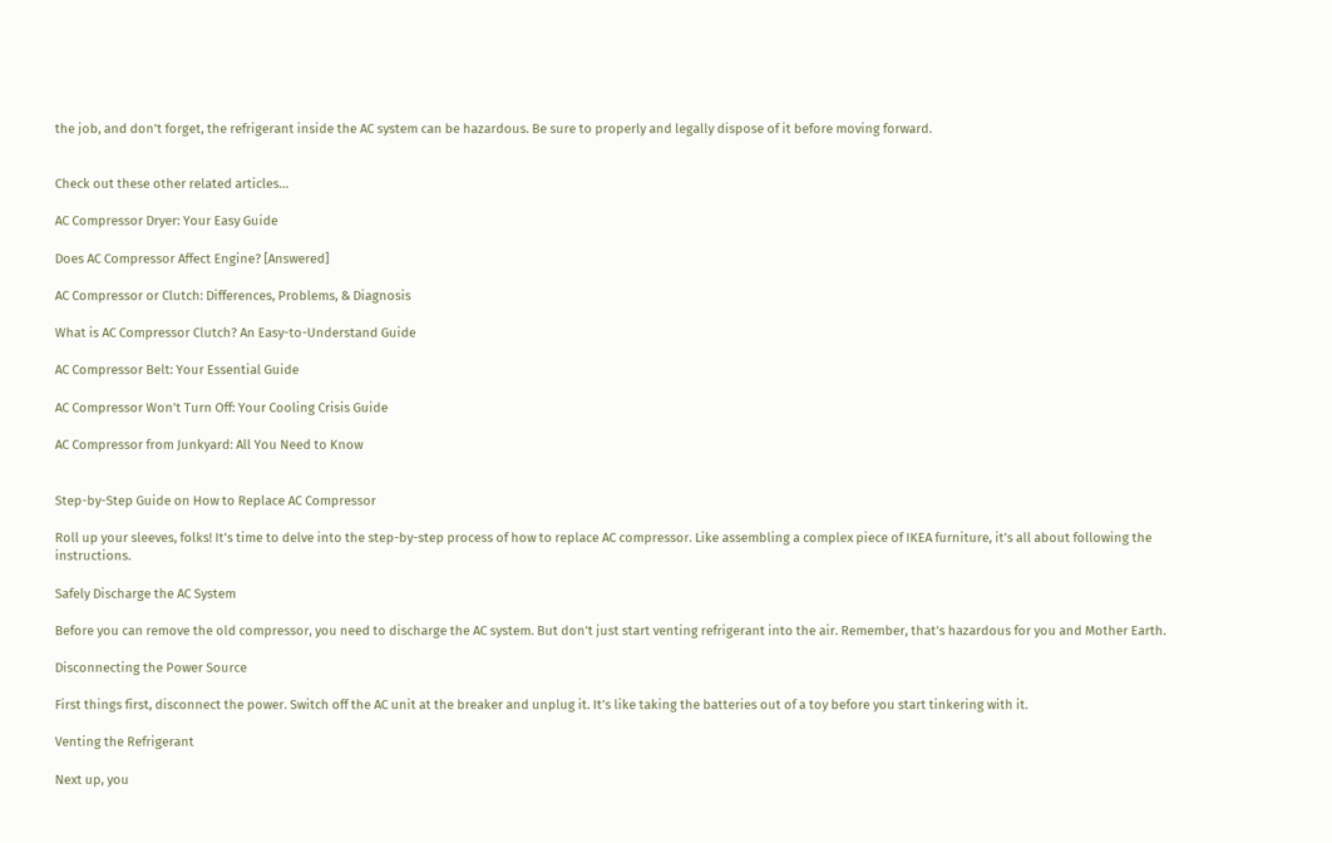the job, and don’t forget, the refrigerant inside the AC system can be hazardous. Be sure to properly and legally dispose of it before moving forward.


Check out these other related articles…

AC Compressor Dryer: Your Easy Guide

Does AC Compressor Affect Engine? [Answered]

AC Compressor or Clutch: Differences, Problems, & Diagnosis

What is AC Compressor Clutch? An Easy-to-Understand Guide

AC Compressor Belt: Your Essential Guide

AC Compressor Won’t Turn Off: Your Cooling Crisis Guide

AC Compressor from Junkyard: All You Need to Know


Step-by-Step Guide on How to Replace AC Compressor

Roll up your sleeves, folks! It’s time to delve into the step-by-step process of how to replace AC compressor. Like assembling a complex piece of IKEA furniture, it’s all about following the instructions.

Safely Discharge the AC System

Before you can remove the old compressor, you need to discharge the AC system. But don’t just start venting refrigerant into the air. Remember, that’s hazardous for you and Mother Earth.

Disconnecting the Power Source

First things first, disconnect the power. Switch off the AC unit at the breaker and unplug it. It’s like taking the batteries out of a toy before you start tinkering with it.

Venting the Refrigerant

Next up, you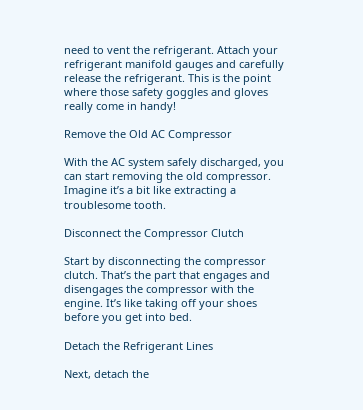need to vent the refrigerant. Attach your refrigerant manifold gauges and carefully release the refrigerant. This is the point where those safety goggles and gloves really come in handy!

Remove the Old AC Compressor

With the AC system safely discharged, you can start removing the old compressor. Imagine it’s a bit like extracting a troublesome tooth.

Disconnect the Compressor Clutch

Start by disconnecting the compressor clutch. That’s the part that engages and disengages the compressor with the engine. It’s like taking off your shoes before you get into bed.

Detach the Refrigerant Lines

Next, detach the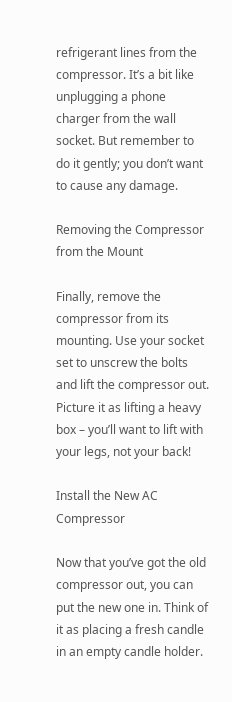refrigerant lines from the compressor. It’s a bit like unplugging a phone charger from the wall socket. But remember to do it gently; you don’t want to cause any damage.

Removing the Compressor from the Mount

Finally, remove the compressor from its mounting. Use your socket set to unscrew the bolts and lift the compressor out. Picture it as lifting a heavy box – you’ll want to lift with your legs, not your back!

Install the New AC Compressor

Now that you’ve got the old compressor out, you can put the new one in. Think of it as placing a fresh candle in an empty candle holder.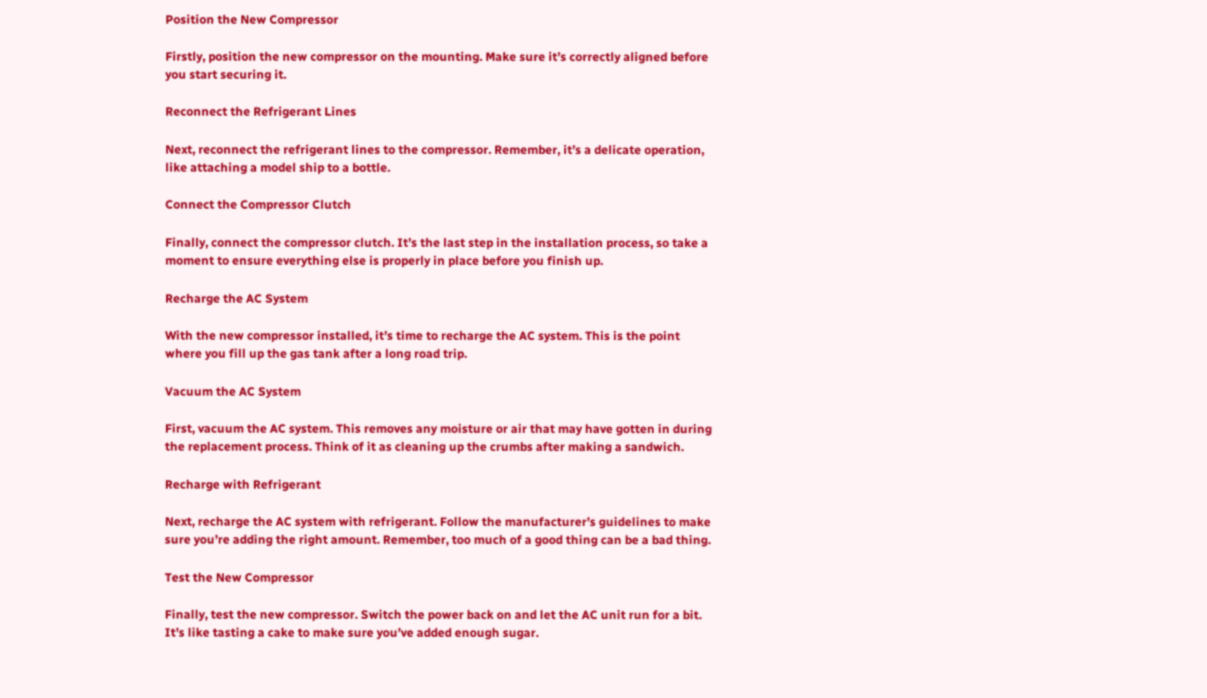Position the New Compressor

Firstly, position the new compressor on the mounting. Make sure it’s correctly aligned before you start securing it.

Reconnect the Refrigerant Lines

Next, reconnect the refrigerant lines to the compressor. Remember, it’s a delicate operation, like attaching a model ship to a bottle.

Connect the Compressor Clutch

Finally, connect the compressor clutch. It’s the last step in the installation process, so take a moment to ensure everything else is properly in place before you finish up.

Recharge the AC System

With the new compressor installed, it’s time to recharge the AC system. This is the point where you fill up the gas tank after a long road trip.

Vacuum the AC System

First, vacuum the AC system. This removes any moisture or air that may have gotten in during the replacement process. Think of it as cleaning up the crumbs after making a sandwich.

Recharge with Refrigerant

Next, recharge the AC system with refrigerant. Follow the manufacturer’s guidelines to make sure you’re adding the right amount. Remember, too much of a good thing can be a bad thing.

Test the New Compressor

Finally, test the new compressor. Switch the power back on and let the AC unit run for a bit. It’s like tasting a cake to make sure you’ve added enough sugar.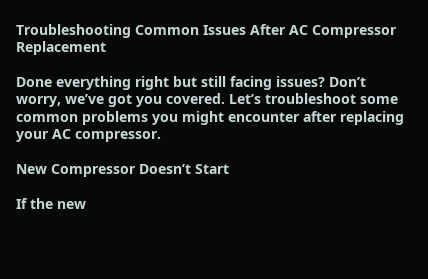Troubleshooting Common Issues After AC Compressor Replacement

Done everything right but still facing issues? Don’t worry, we’ve got you covered. Let’s troubleshoot some common problems you might encounter after replacing your AC compressor.

New Compressor Doesn’t Start

If the new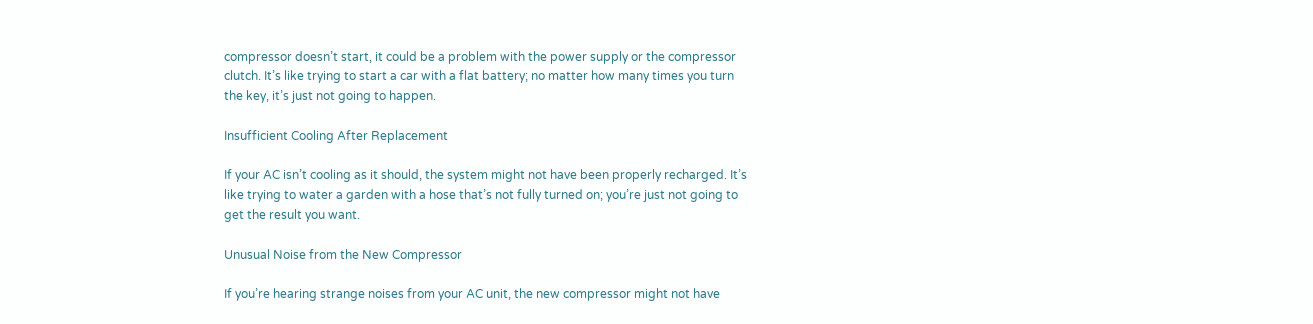compressor doesn’t start, it could be a problem with the power supply or the compressor clutch. It’s like trying to start a car with a flat battery; no matter how many times you turn the key, it’s just not going to happen.

Insufficient Cooling After Replacement

If your AC isn’t cooling as it should, the system might not have been properly recharged. It’s like trying to water a garden with a hose that’s not fully turned on; you’re just not going to get the result you want.

Unusual Noise from the New Compressor

If you’re hearing strange noises from your AC unit, the new compressor might not have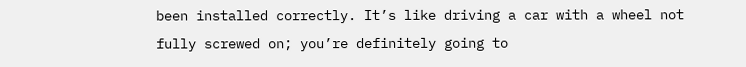been installed correctly. It’s like driving a car with a wheel not fully screwed on; you’re definitely going to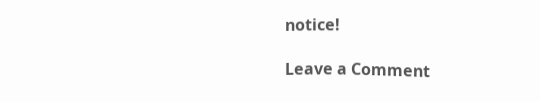notice!

Leave a Comment